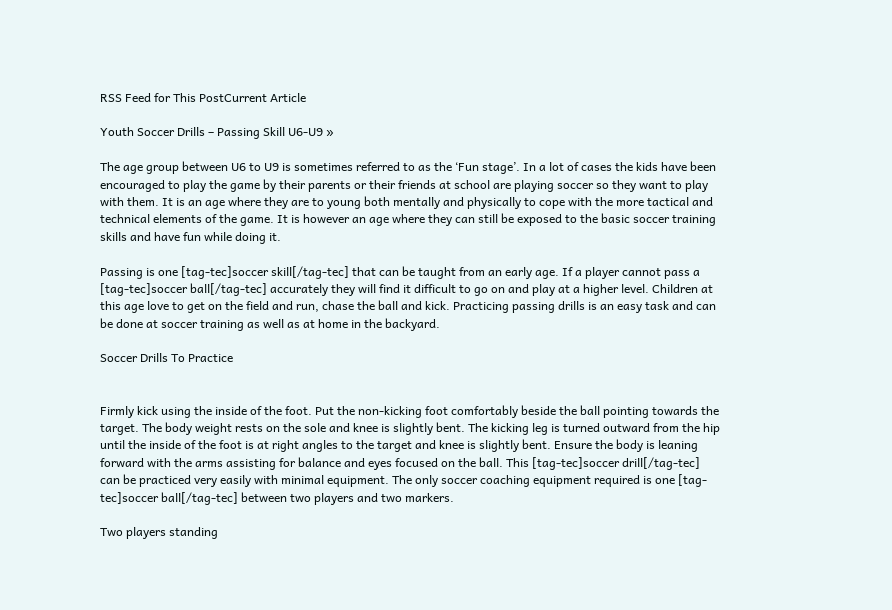RSS Feed for This PostCurrent Article

Youth Soccer Drills – Passing Skill U6-U9 »

The age group between U6 to U9 is sometimes referred to as the ‘Fun stage’. In a lot of cases the kids have been encouraged to play the game by their parents or their friends at school are playing soccer so they want to play with them. It is an age where they are to young both mentally and physically to cope with the more tactical and technical elements of the game. It is however an age where they can still be exposed to the basic soccer training skills and have fun while doing it.

Passing is one [tag-tec]soccer skill[/tag-tec] that can be taught from an early age. If a player cannot pass a [tag-tec]soccer ball[/tag-tec] accurately they will find it difficult to go on and play at a higher level. Children at this age love to get on the field and run, chase the ball and kick. Practicing passing drills is an easy task and can be done at soccer training as well as at home in the backyard.

Soccer Drills To Practice


Firmly kick using the inside of the foot. Put the non-kicking foot comfortably beside the ball pointing towards the target. The body weight rests on the sole and knee is slightly bent. The kicking leg is turned outward from the hip until the inside of the foot is at right angles to the target and knee is slightly bent. Ensure the body is leaning forward with the arms assisting for balance and eyes focused on the ball. This [tag-tec]soccer drill[/tag-tec] can be practiced very easily with minimal equipment. The only soccer coaching equipment required is one [tag-tec]soccer ball[/tag-tec] between two players and two markers.

Two players standing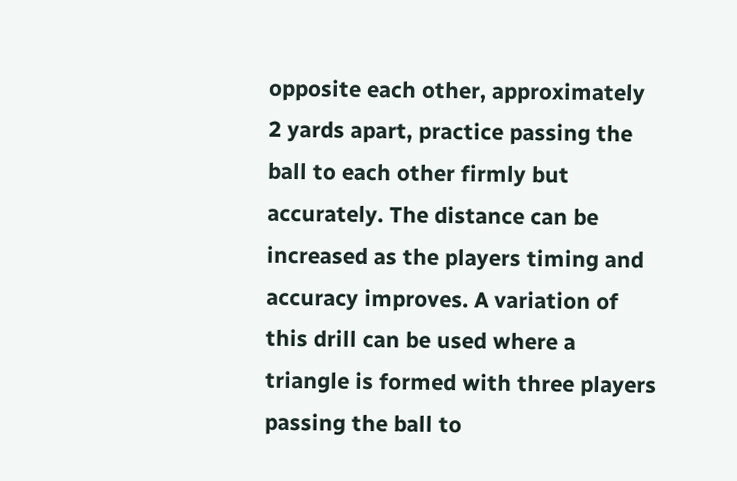opposite each other, approximately 2 yards apart, practice passing the ball to each other firmly but accurately. The distance can be increased as the players timing and accuracy improves. A variation of this drill can be used where a triangle is formed with three players passing the ball to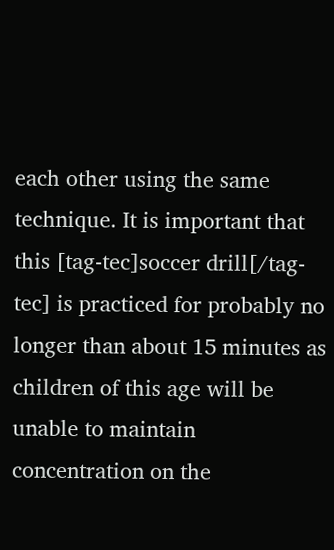each other using the same technique. It is important that this [tag-tec]soccer drill[/tag-tec] is practiced for probably no longer than about 15 minutes as children of this age will be unable to maintain concentration on the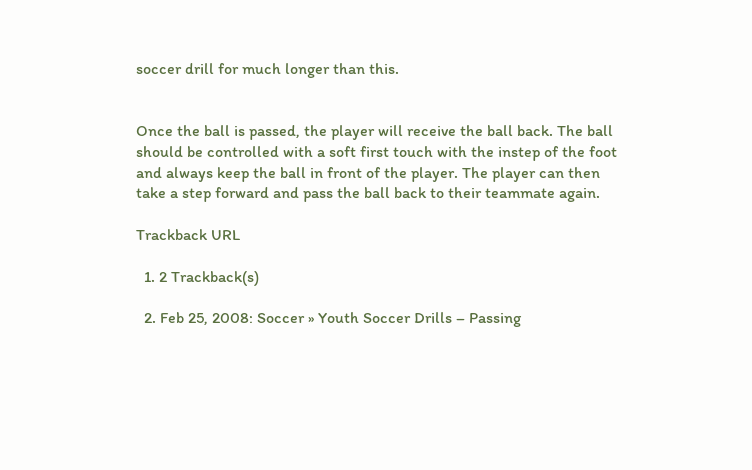soccer drill for much longer than this.


Once the ball is passed, the player will receive the ball back. The ball should be controlled with a soft first touch with the instep of the foot and always keep the ball in front of the player. The player can then take a step forward and pass the ball back to their teammate again.

Trackback URL

  1. 2 Trackback(s)

  2. Feb 25, 2008: Soccer » Youth Soccer Drills – Passing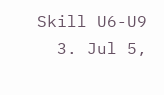Skill U6-U9
  3. Jul 5,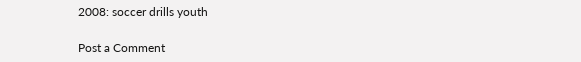2008: soccer drills youth

Post a Comment